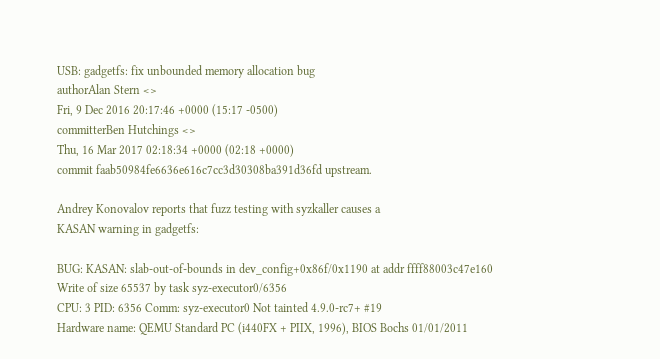USB: gadgetfs: fix unbounded memory allocation bug
authorAlan Stern <>
Fri, 9 Dec 2016 20:17:46 +0000 (15:17 -0500)
committerBen Hutchings <>
Thu, 16 Mar 2017 02:18:34 +0000 (02:18 +0000)
commit faab50984fe6636e616c7cc3d30308ba391d36fd upstream.

Andrey Konovalov reports that fuzz testing with syzkaller causes a
KASAN warning in gadgetfs:

BUG: KASAN: slab-out-of-bounds in dev_config+0x86f/0x1190 at addr ffff88003c47e160
Write of size 65537 by task syz-executor0/6356
CPU: 3 PID: 6356 Comm: syz-executor0 Not tainted 4.9.0-rc7+ #19
Hardware name: QEMU Standard PC (i440FX + PIIX, 1996), BIOS Bochs 01/01/2011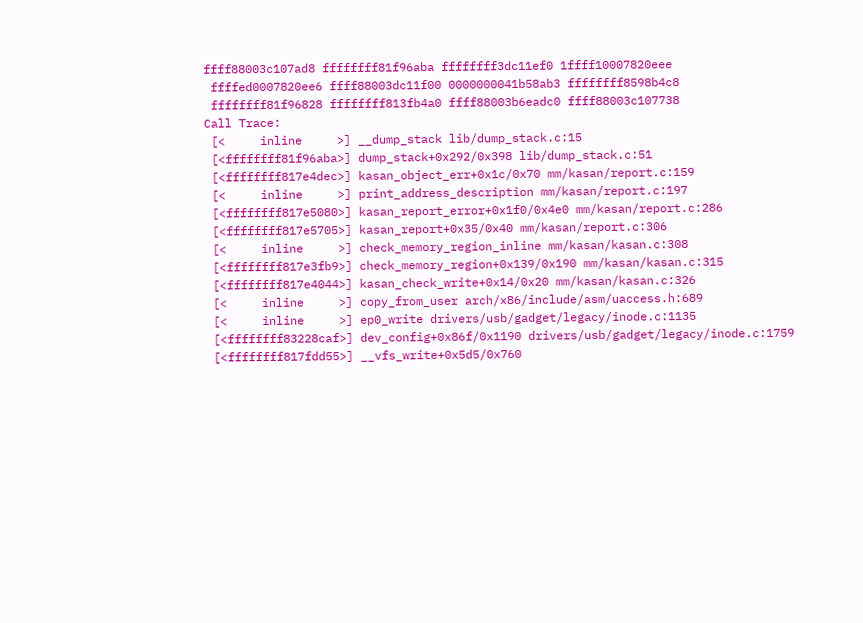ffff88003c107ad8 ffffffff81f96aba ffffffff3dc11ef0 1ffff10007820eee
 ffffed0007820ee6 ffff88003dc11f00 0000000041b58ab3 ffffffff8598b4c8
 ffffffff81f96828 ffffffff813fb4a0 ffff88003b6eadc0 ffff88003c107738
Call Trace:
 [<     inline     >] __dump_stack lib/dump_stack.c:15
 [<ffffffff81f96aba>] dump_stack+0x292/0x398 lib/dump_stack.c:51
 [<ffffffff817e4dec>] kasan_object_err+0x1c/0x70 mm/kasan/report.c:159
 [<     inline     >] print_address_description mm/kasan/report.c:197
 [<ffffffff817e5080>] kasan_report_error+0x1f0/0x4e0 mm/kasan/report.c:286
 [<ffffffff817e5705>] kasan_report+0x35/0x40 mm/kasan/report.c:306
 [<     inline     >] check_memory_region_inline mm/kasan/kasan.c:308
 [<ffffffff817e3fb9>] check_memory_region+0x139/0x190 mm/kasan/kasan.c:315
 [<ffffffff817e4044>] kasan_check_write+0x14/0x20 mm/kasan/kasan.c:326
 [<     inline     >] copy_from_user arch/x86/include/asm/uaccess.h:689
 [<     inline     >] ep0_write drivers/usb/gadget/legacy/inode.c:1135
 [<ffffffff83228caf>] dev_config+0x86f/0x1190 drivers/usb/gadget/legacy/inode.c:1759
 [<ffffffff817fdd55>] __vfs_write+0x5d5/0x760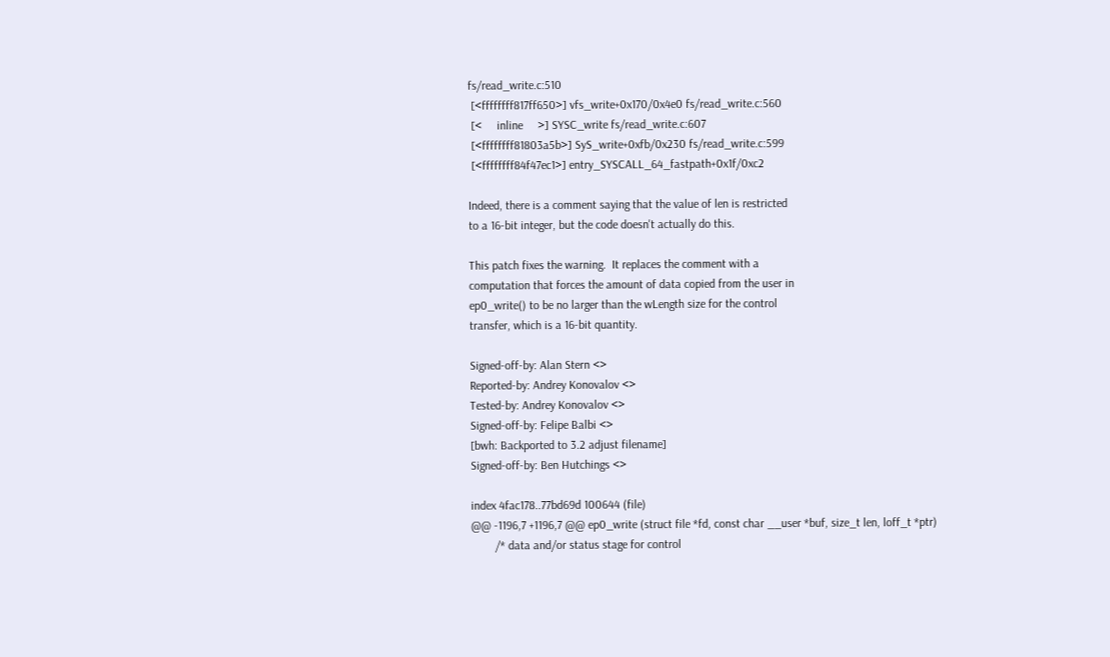fs/read_write.c:510
 [<ffffffff817ff650>] vfs_write+0x170/0x4e0 fs/read_write.c:560
 [<     inline     >] SYSC_write fs/read_write.c:607
 [<ffffffff81803a5b>] SyS_write+0xfb/0x230 fs/read_write.c:599
 [<ffffffff84f47ec1>] entry_SYSCALL_64_fastpath+0x1f/0xc2

Indeed, there is a comment saying that the value of len is restricted
to a 16-bit integer, but the code doesn't actually do this.

This patch fixes the warning.  It replaces the comment with a
computation that forces the amount of data copied from the user in
ep0_write() to be no larger than the wLength size for the control
transfer, which is a 16-bit quantity.

Signed-off-by: Alan Stern <>
Reported-by: Andrey Konovalov <>
Tested-by: Andrey Konovalov <>
Signed-off-by: Felipe Balbi <>
[bwh: Backported to 3.2 adjust filename]
Signed-off-by: Ben Hutchings <>

index 4fac178..77bd69d 100644 (file)
@@ -1196,7 +1196,7 @@ ep0_write (struct file *fd, const char __user *buf, size_t len, loff_t *ptr)
        /* data and/or status stage for control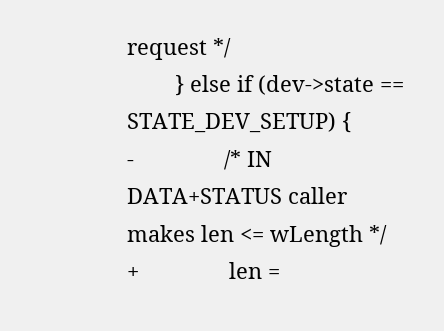request */
        } else if (dev->state == STATE_DEV_SETUP) {
-               /* IN DATA+STATUS caller makes len <= wLength */
+               len =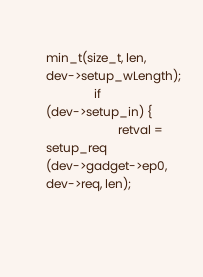min_t(size_t, len, dev->setup_wLength);
                if (dev->setup_in) {
                        retval = setup_req (dev->gadget->ep0, dev->req, len);